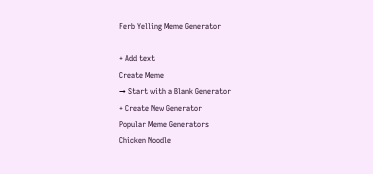Ferb Yelling Meme Generator

+ Add text
Create Meme
→ Start with a Blank Generator
+ Create New Generator
Popular Meme Generators
Chicken Noodle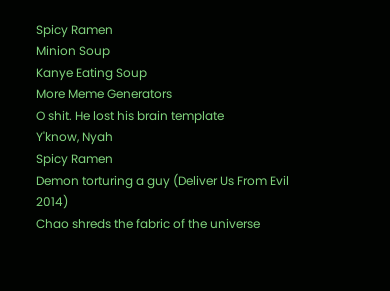Spicy Ramen
Minion Soup
Kanye Eating Soup
More Meme Generators
O shit. He lost his brain template
Y'know, Nyah
Spicy Ramen
Demon torturing a guy (Deliver Us From Evil 2014)
Chao shreds the fabric of the universe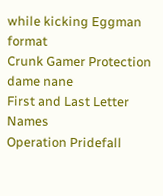while kicking Eggman format
Crunk Gamer Protection
dame nane
First and Last Letter Names
Operation Pridefall